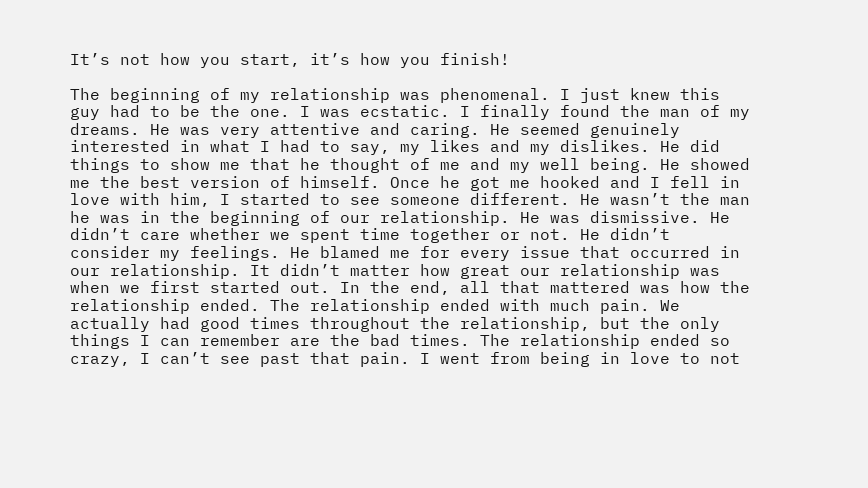It’s not how you start, it’s how you finish!

The beginning of my relationship was phenomenal. I just knew this guy had to be the one. I was ecstatic. I finally found the man of my dreams. He was very attentive and caring. He seemed genuinely interested in what I had to say, my likes and my dislikes. He did things to show me that he thought of me and my well being. He showed me the best version of himself. Once he got me hooked and I fell in love with him, I started to see someone different. He wasn’t the man he was in the beginning of our relationship. He was dismissive. He didn’t care whether we spent time together or not. He didn’t consider my feelings. He blamed me for every issue that occurred in our relationship. It didn’t matter how great our relationship was when we first started out. In the end, all that mattered was how the relationship ended. The relationship ended with much pain. We actually had good times throughout the relationship, but the only things I can remember are the bad times. The relationship ended so crazy, I can’t see past that pain. I went from being in love to not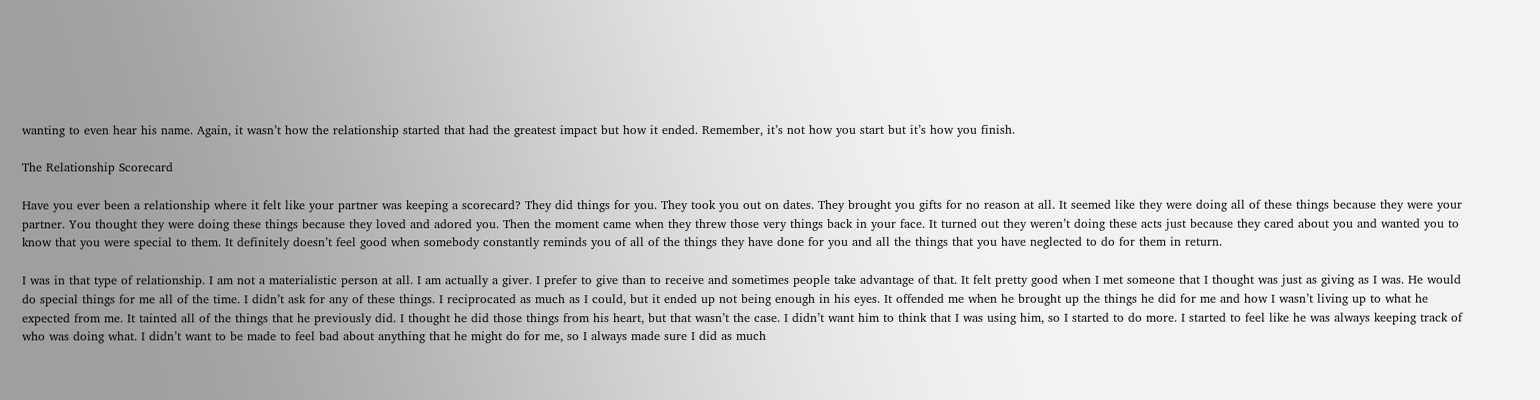wanting to even hear his name. Again, it wasn’t how the relationship started that had the greatest impact but how it ended. Remember, it’s not how you start but it’s how you finish.

The Relationship Scorecard

Have you ever been a relationship where it felt like your partner was keeping a scorecard? They did things for you. They took you out on dates. They brought you gifts for no reason at all. It seemed like they were doing all of these things because they were your partner. You thought they were doing these things because they loved and adored you. Then the moment came when they threw those very things back in your face. It turned out they weren’t doing these acts just because they cared about you and wanted you to know that you were special to them. It definitely doesn’t feel good when somebody constantly reminds you of all of the things they have done for you and all the things that you have neglected to do for them in return.

I was in that type of relationship. I am not a materialistic person at all. I am actually a giver. I prefer to give than to receive and sometimes people take advantage of that. It felt pretty good when I met someone that I thought was just as giving as I was. He would do special things for me all of the time. I didn’t ask for any of these things. I reciprocated as much as I could, but it ended up not being enough in his eyes. It offended me when he brought up the things he did for me and how I wasn’t living up to what he expected from me. It tainted all of the things that he previously did. I thought he did those things from his heart, but that wasn’t the case. I didn’t want him to think that I was using him, so I started to do more. I started to feel like he was always keeping track of who was doing what. I didn’t want to be made to feel bad about anything that he might do for me, so I always made sure I did as much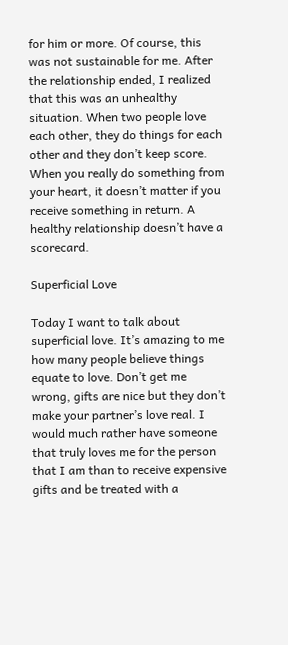for him or more. Of course, this was not sustainable for me. After the relationship ended, I realized that this was an unhealthy situation. When two people love each other, they do things for each other and they don’t keep score. When you really do something from your heart, it doesn’t matter if you receive something in return. A healthy relationship doesn’t have a scorecard.

Superficial Love

Today I want to talk about superficial love. It’s amazing to me how many people believe things equate to love. Don’t get me wrong, gifts are nice but they don’t make your partner’s love real. I would much rather have someone that truly loves me for the person that I am than to receive expensive gifts and be treated with a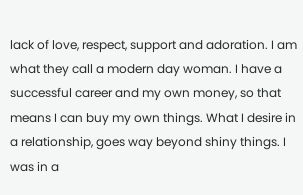lack of love, respect, support and adoration. I am what they call a modern day woman. I have a successful career and my own money, so that means I can buy my own things. What I desire in a relationship, goes way beyond shiny things. I was in a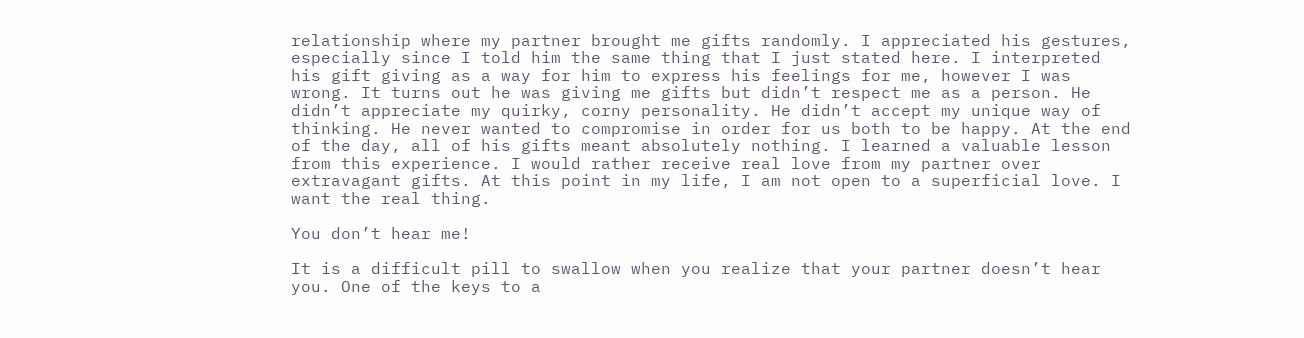relationship where my partner brought me gifts randomly. I appreciated his gestures, especially since I told him the same thing that I just stated here. I interpreted his gift giving as a way for him to express his feelings for me, however I was wrong. It turns out he was giving me gifts but didn’t respect me as a person. He didn’t appreciate my quirky, corny personality. He didn’t accept my unique way of thinking. He never wanted to compromise in order for us both to be happy. At the end of the day, all of his gifts meant absolutely nothing. I learned a valuable lesson from this experience. I would rather receive real love from my partner over extravagant gifts. At this point in my life, I am not open to a superficial love. I want the real thing.

You don’t hear me!

It is a difficult pill to swallow when you realize that your partner doesn’t hear you. One of the keys to a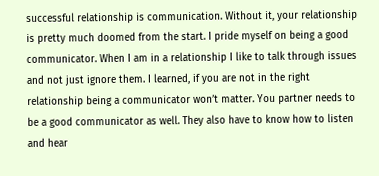successful relationship is communication. Without it, your relationship is pretty much doomed from the start. I pride myself on being a good communicator. When I am in a relationship I like to talk through issues and not just ignore them. I learned, if you are not in the right relationship being a communicator won’t matter. You partner needs to be a good communicator as well. They also have to know how to listen and hear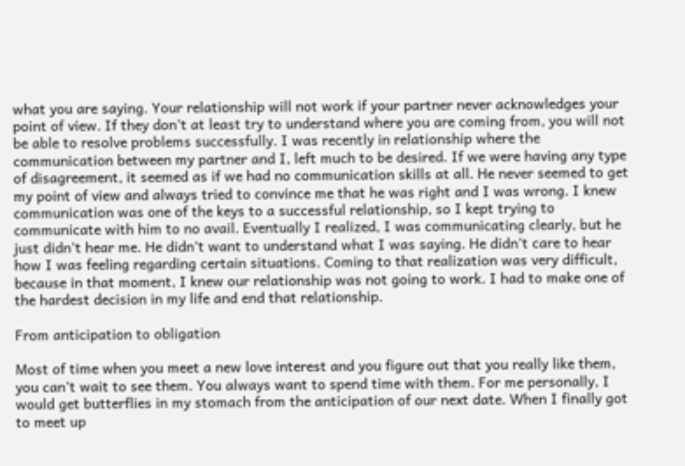what you are saying. Your relationship will not work if your partner never acknowledges your point of view. If they don’t at least try to understand where you are coming from, you will not be able to resolve problems successfully. I was recently in relationship where the communication between my partner and I, left much to be desired. If we were having any type of disagreement, it seemed as if we had no communication skills at all. He never seemed to get my point of view and always tried to convince me that he was right and I was wrong. I knew communication was one of the keys to a successful relationship, so I kept trying to communicate with him to no avail. Eventually I realized, I was communicating clearly, but he just didn’t hear me. He didn’t want to understand what I was saying. He didn’t care to hear how I was feeling regarding certain situations. Coming to that realization was very difficult, because in that moment, I knew our relationship was not going to work. I had to make one of the hardest decision in my life and end that relationship.

From anticipation to obligation

Most of time when you meet a new love interest and you figure out that you really like them, you can’t wait to see them. You always want to spend time with them. For me personally, I would get butterflies in my stomach from the anticipation of our next date. When I finally got to meet up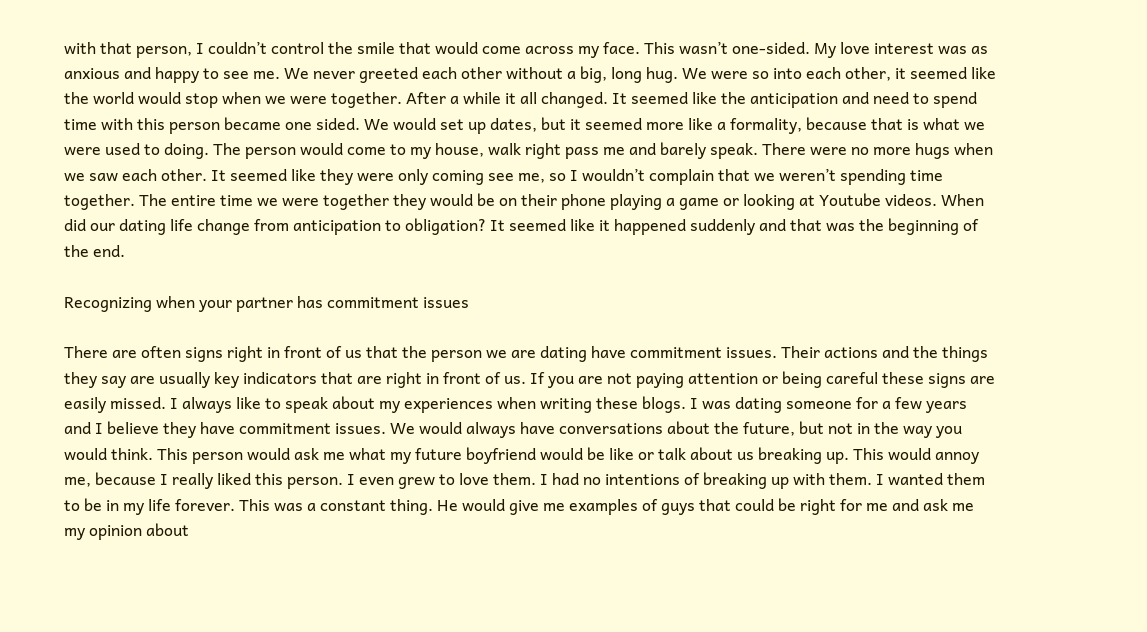with that person, I couldn’t control the smile that would come across my face. This wasn’t one-sided. My love interest was as anxious and happy to see me. We never greeted each other without a big, long hug. We were so into each other, it seemed like the world would stop when we were together. After a while it all changed. It seemed like the anticipation and need to spend time with this person became one sided. We would set up dates, but it seemed more like a formality, because that is what we were used to doing. The person would come to my house, walk right pass me and barely speak. There were no more hugs when we saw each other. It seemed like they were only coming see me, so I wouldn’t complain that we weren’t spending time together. The entire time we were together they would be on their phone playing a game or looking at Youtube videos. When did our dating life change from anticipation to obligation? It seemed like it happened suddenly and that was the beginning of the end.

Recognizing when your partner has commitment issues

There are often signs right in front of us that the person we are dating have commitment issues. Their actions and the things they say are usually key indicators that are right in front of us. If you are not paying attention or being careful these signs are easily missed. I always like to speak about my experiences when writing these blogs. I was dating someone for a few years and I believe they have commitment issues. We would always have conversations about the future, but not in the way you would think. This person would ask me what my future boyfriend would be like or talk about us breaking up. This would annoy me, because I really liked this person. I even grew to love them. I had no intentions of breaking up with them. I wanted them to be in my life forever. This was a constant thing. He would give me examples of guys that could be right for me and ask me my opinion about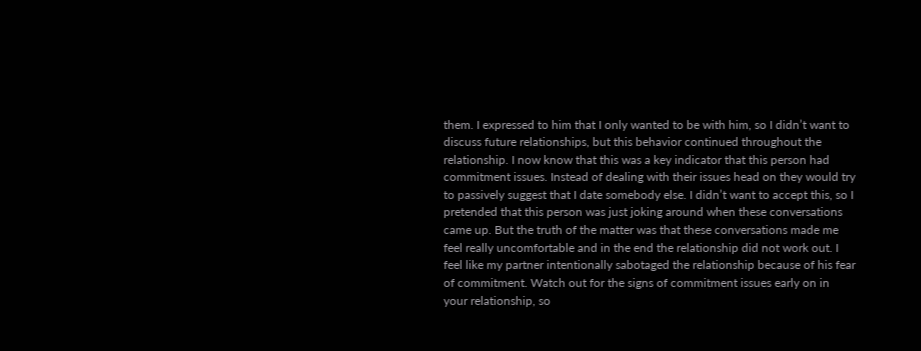them. I expressed to him that I only wanted to be with him, so I didn’t want to discuss future relationships, but this behavior continued throughout the relationship. I now know that this was a key indicator that this person had commitment issues. Instead of dealing with their issues head on they would try to passively suggest that I date somebody else. I didn’t want to accept this, so I pretended that this person was just joking around when these conversations came up. But the truth of the matter was that these conversations made me feel really uncomfortable and in the end the relationship did not work out. I feel like my partner intentionally sabotaged the relationship because of his fear of commitment. Watch out for the signs of commitment issues early on in your relationship, so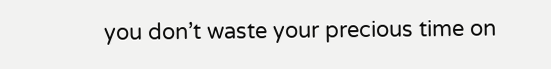you don’t waste your precious time on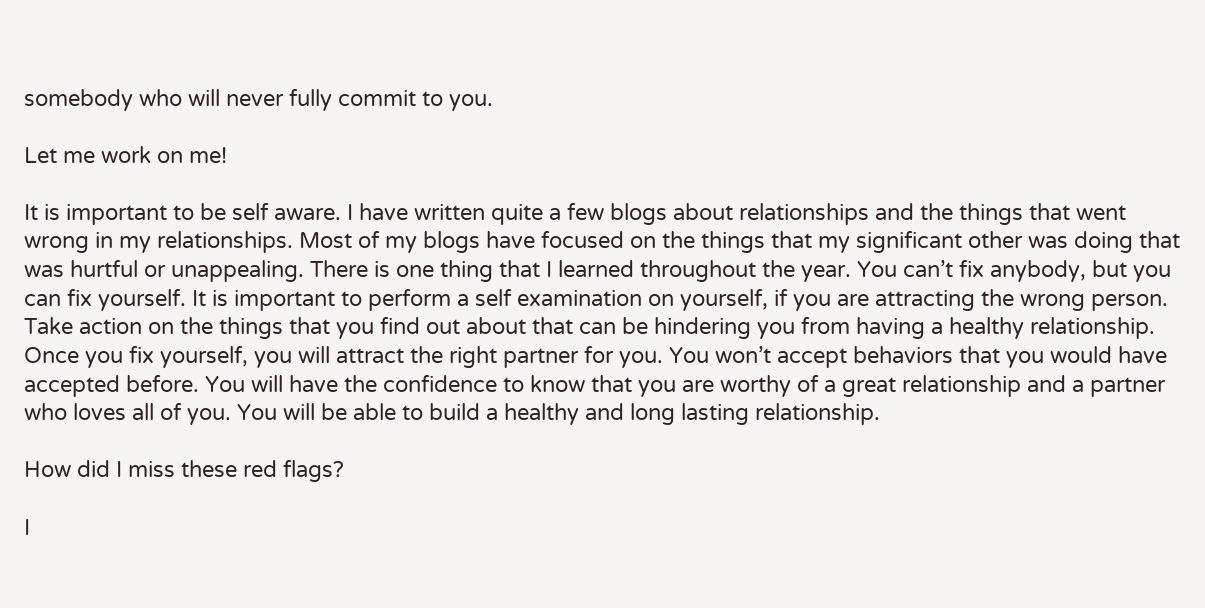somebody who will never fully commit to you.

Let me work on me!

It is important to be self aware. I have written quite a few blogs about relationships and the things that went wrong in my relationships. Most of my blogs have focused on the things that my significant other was doing that was hurtful or unappealing. There is one thing that I learned throughout the year. You can’t fix anybody, but you can fix yourself. It is important to perform a self examination on yourself, if you are attracting the wrong person. Take action on the things that you find out about that can be hindering you from having a healthy relationship. Once you fix yourself, you will attract the right partner for you. You won’t accept behaviors that you would have accepted before. You will have the confidence to know that you are worthy of a great relationship and a partner who loves all of you. You will be able to build a healthy and long lasting relationship.

How did I miss these red flags?

I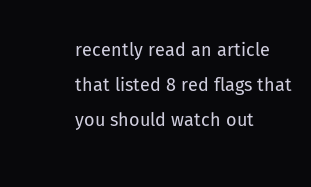recently read an article that listed 8 red flags that you should watch out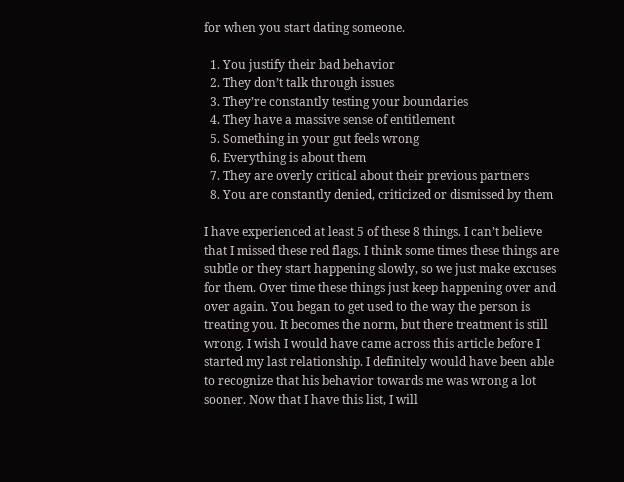for when you start dating someone.

  1. You justify their bad behavior
  2. They don’t talk through issues
  3. They’re constantly testing your boundaries
  4. They have a massive sense of entitlement
  5. Something in your gut feels wrong
  6. Everything is about them
  7. They are overly critical about their previous partners
  8. You are constantly denied, criticized or dismissed by them

I have experienced at least 5 of these 8 things. I can’t believe that I missed these red flags. I think some times these things are subtle or they start happening slowly, so we just make excuses for them. Over time these things just keep happening over and over again. You began to get used to the way the person is treating you. It becomes the norm, but there treatment is still wrong. I wish I would have came across this article before I started my last relationship. I definitely would have been able to recognize that his behavior towards me was wrong a lot sooner. Now that I have this list, I will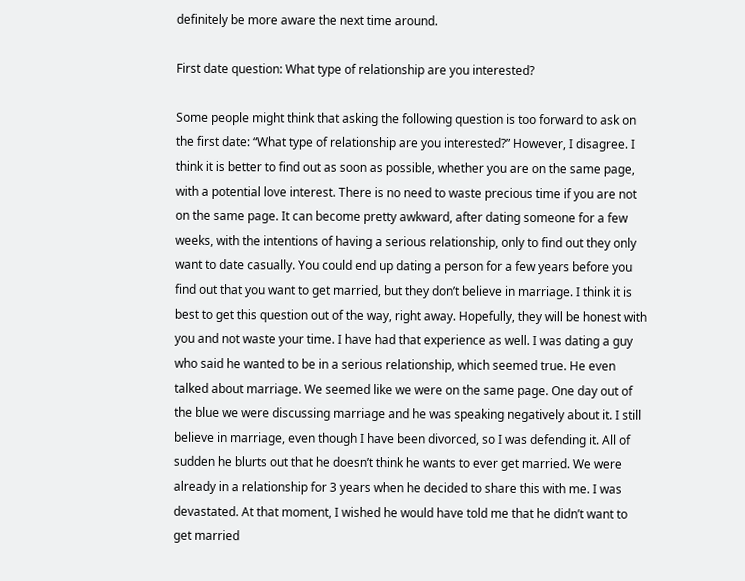definitely be more aware the next time around.

First date question: What type of relationship are you interested?

Some people might think that asking the following question is too forward to ask on the first date: “What type of relationship are you interested?” However, I disagree. I think it is better to find out as soon as possible, whether you are on the same page, with a potential love interest. There is no need to waste precious time if you are not on the same page. It can become pretty awkward, after dating someone for a few weeks, with the intentions of having a serious relationship, only to find out they only want to date casually. You could end up dating a person for a few years before you find out that you want to get married, but they don’t believe in marriage. I think it is best to get this question out of the way, right away. Hopefully, they will be honest with you and not waste your time. I have had that experience as well. I was dating a guy who said he wanted to be in a serious relationship, which seemed true. He even talked about marriage. We seemed like we were on the same page. One day out of the blue we were discussing marriage and he was speaking negatively about it. I still believe in marriage, even though I have been divorced, so I was defending it. All of sudden he blurts out that he doesn’t think he wants to ever get married. We were already in a relationship for 3 years when he decided to share this with me. I was devastated. At that moment, I wished he would have told me that he didn’t want to get married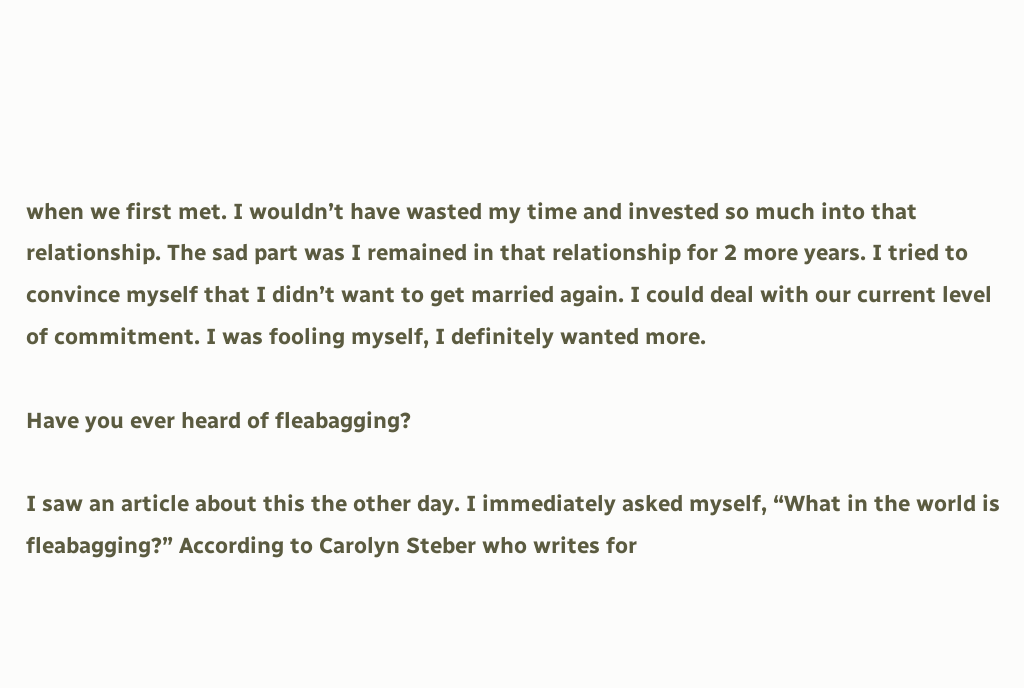when we first met. I wouldn’t have wasted my time and invested so much into that relationship. The sad part was I remained in that relationship for 2 more years. I tried to convince myself that I didn’t want to get married again. I could deal with our current level of commitment. I was fooling myself, I definitely wanted more.

Have you ever heard of fleabagging?

I saw an article about this the other day. I immediately asked myself, “What in the world is fleabagging?” According to Carolyn Steber who writes for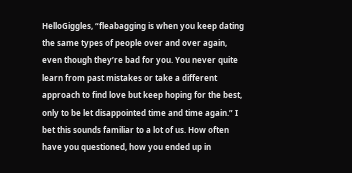HelloGiggles, “fleabagging is when you keep dating the same types of people over and over again, even though they’re bad for you. You never quite learn from past mistakes or take a different approach to find love but keep hoping for the best, only to be let disappointed time and time again.” I bet this sounds familiar to a lot of us. How often have you questioned, how you ended up in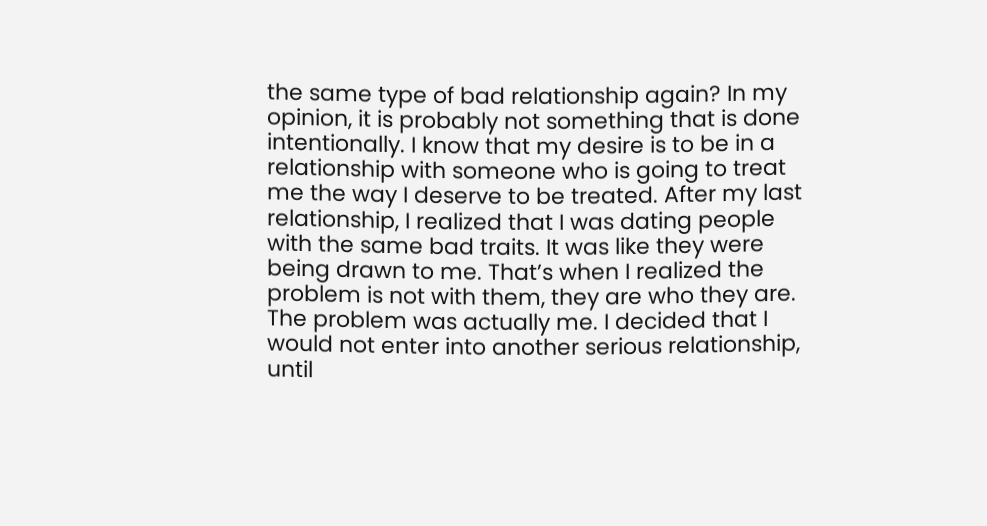the same type of bad relationship again? In my opinion, it is probably not something that is done intentionally. I know that my desire is to be in a relationship with someone who is going to treat me the way I deserve to be treated. After my last relationship, I realized that I was dating people with the same bad traits. It was like they were being drawn to me. That’s when I realized the problem is not with them, they are who they are. The problem was actually me. I decided that I would not enter into another serious relationship, until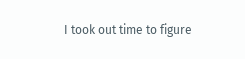I took out time to figure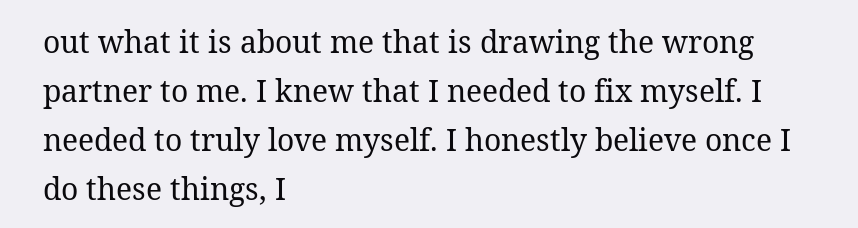out what it is about me that is drawing the wrong partner to me. I knew that I needed to fix myself. I needed to truly love myself. I honestly believe once I do these things, I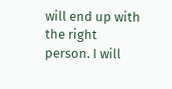will end up with the right person. I will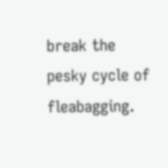break the pesky cycle of fleabagging.